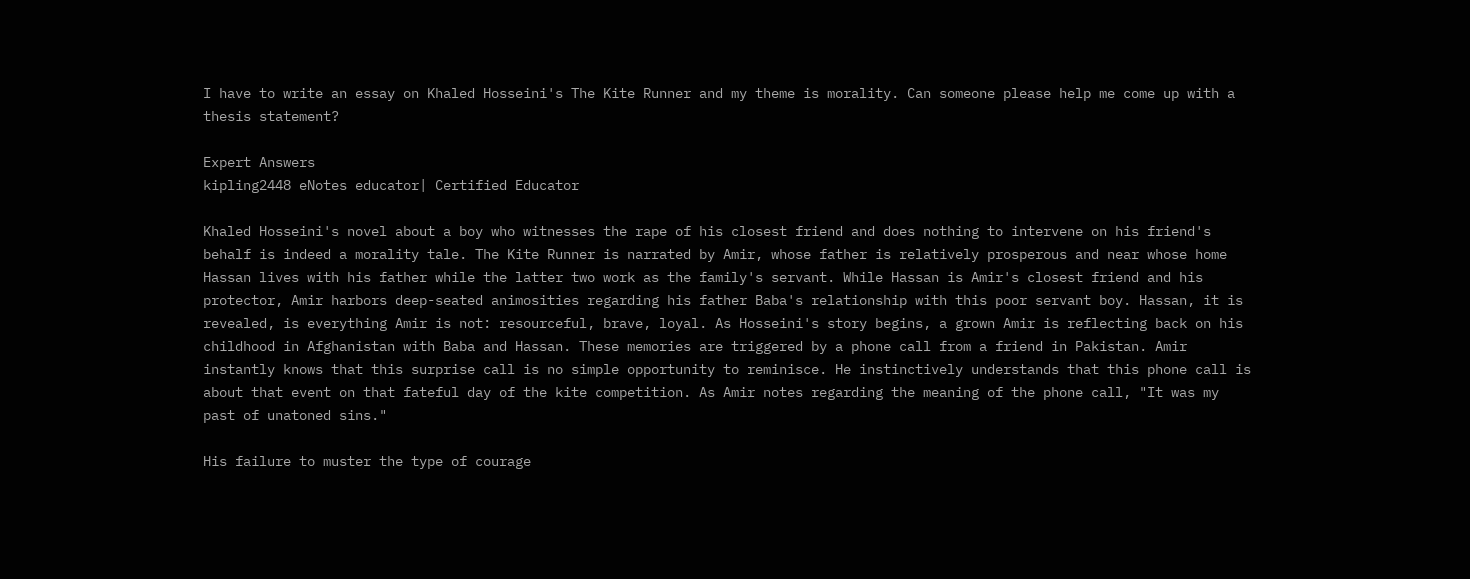I have to write an essay on Khaled Hosseini's The Kite Runner and my theme is morality. Can someone please help me come up with a thesis statement?

Expert Answers
kipling2448 eNotes educator| Certified Educator

Khaled Hosseini's novel about a boy who witnesses the rape of his closest friend and does nothing to intervene on his friend's behalf is indeed a morality tale. The Kite Runner is narrated by Amir, whose father is relatively prosperous and near whose home Hassan lives with his father while the latter two work as the family's servant. While Hassan is Amir's closest friend and his protector, Amir harbors deep-seated animosities regarding his father Baba's relationship with this poor servant boy. Hassan, it is revealed, is everything Amir is not: resourceful, brave, loyal. As Hosseini's story begins, a grown Amir is reflecting back on his childhood in Afghanistan with Baba and Hassan. These memories are triggered by a phone call from a friend in Pakistan. Amir instantly knows that this surprise call is no simple opportunity to reminisce. He instinctively understands that this phone call is about that event on that fateful day of the kite competition. As Amir notes regarding the meaning of the phone call, "It was my past of unatoned sins."

His failure to muster the type of courage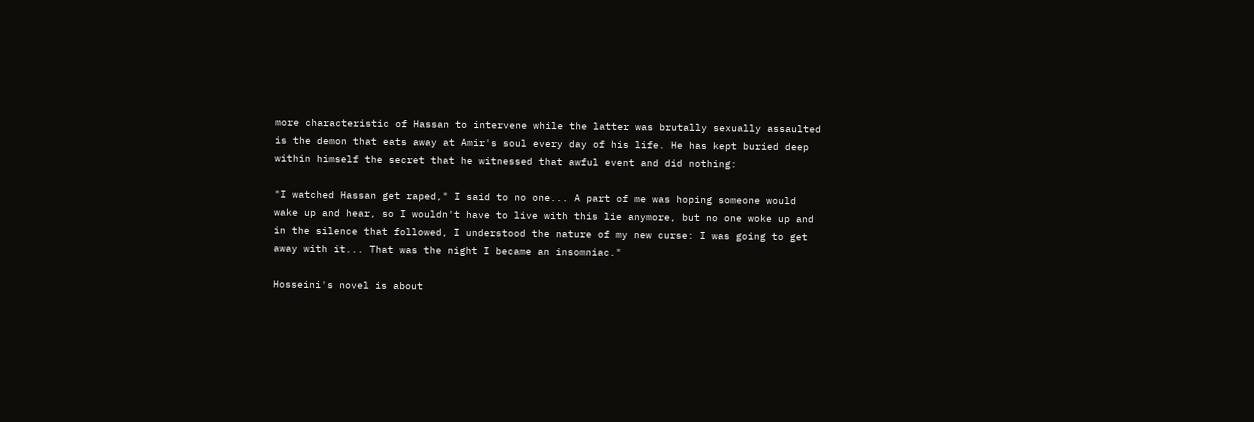more characteristic of Hassan to intervene while the latter was brutally sexually assaulted is the demon that eats away at Amir's soul every day of his life. He has kept buried deep within himself the secret that he witnessed that awful event and did nothing:

"I watched Hassan get raped," I said to no one... A part of me was hoping someone would wake up and hear, so I wouldn't have to live with this lie anymore, but no one woke up and in the silence that followed, I understood the nature of my new curse: I was going to get away with it... That was the night I became an insomniac."

Hosseini's novel is about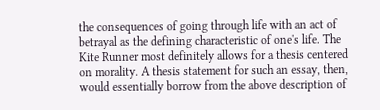the consequences of going through life with an act of betrayal as the defining characteristic of one's life. The Kite Runner most definitely allows for a thesis centered on morality. A thesis statement for such an essay, then, would essentially borrow from the above description of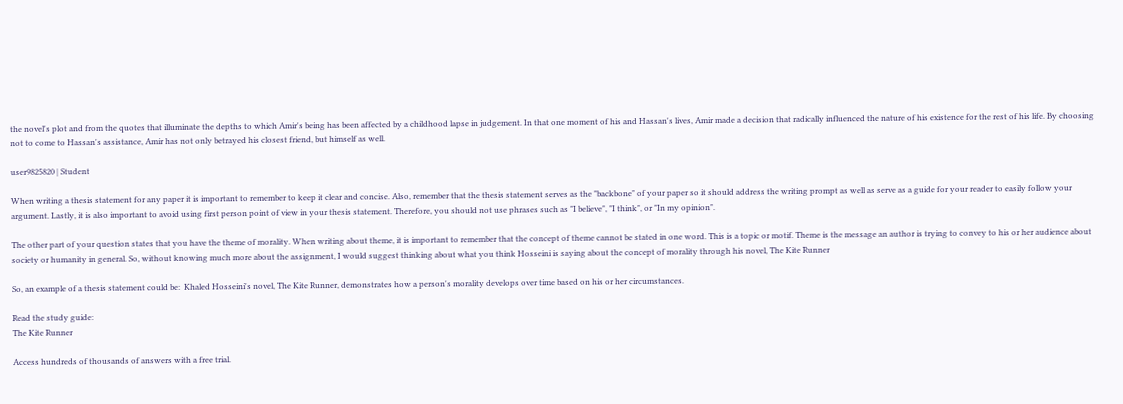the novel's plot and from the quotes that illuminate the depths to which Amir's being has been affected by a childhood lapse in judgement. In that one moment of his and Hassan's lives, Amir made a decision that radically influenced the nature of his existence for the rest of his life. By choosing not to come to Hassan's assistance, Amir has not only betrayed his closest friend, but himself as well.

user9825820 | Student

When writing a thesis statement for any paper it is important to remember to keep it clear and concise. Also, remember that the thesis statement serves as the "backbone" of your paper so it should address the writing prompt as well as serve as a guide for your reader to easily follow your argument. Lastly, it is also important to avoid using first person point of view in your thesis statement. Therefore, you should not use phrases such as "I believe", "I think", or "In my opinion".

The other part of your question states that you have the theme of morality. When writing about theme, it is important to remember that the concept of theme cannot be stated in one word. This is a topic or motif. Theme is the message an author is trying to convey to his or her audience about society or humanity in general. So, without knowing much more about the assignment, I would suggest thinking about what you think Hosseini is saying about the concept of morality through his novel, The Kite Runner

So, an example of a thesis statement could be:  Khaled Hosseini's novel, The Kite Runner, demonstrates how a person's morality develops over time based on his or her circumstances.

Read the study guide:
The Kite Runner

Access hundreds of thousands of answers with a free trial.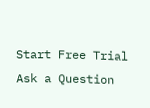Start Free Trial
Ask a Question